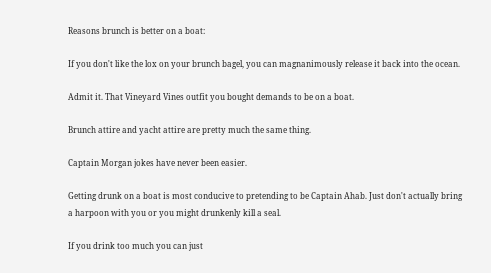Reasons brunch is better on a boat:

If you don't like the lox on your brunch bagel, you can magnanimously release it back into the ocean.

Admit it. That Vineyard Vines outfit you bought demands to be on a boat.

Brunch attire and yacht attire are pretty much the same thing.

Captain Morgan jokes have never been easier.

Getting drunk on a boat is most conducive to pretending to be Captain Ahab. Just don't actually bring a harpoon with you or you might drunkenly kill a seal.

If you drink too much you can just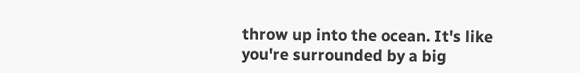throw up into the ocean. It's like you're surrounded by a big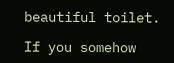beautiful toilet.

If you somehow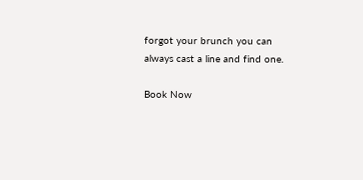forgot your brunch you can always cast a line and find one.

Book Now